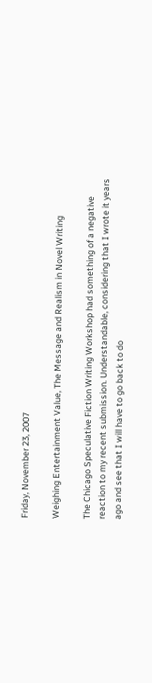Friday, November 23, 2007

Weighing Entertainment Value, The Message and Realism in Novel Writing

The Chicago Speculative Fiction Writing Workshop had something of a negative reaction to my recent submission. Understandable, considering that I wrote it years ago and see that I will have to go back to do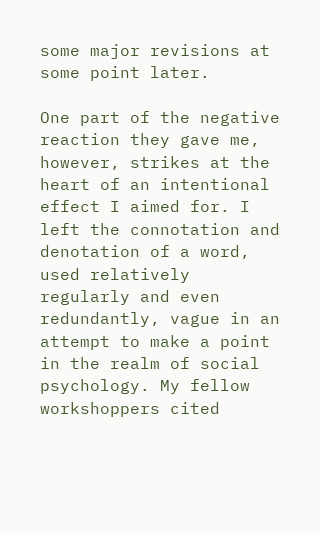some major revisions at some point later.

One part of the negative reaction they gave me, however, strikes at the heart of an intentional effect I aimed for. I left the connotation and denotation of a word, used relatively regularly and even redundantly, vague in an attempt to make a point in the realm of social psychology. My fellow workshoppers cited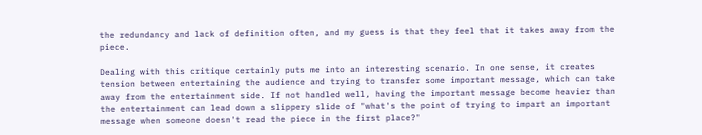the redundancy and lack of definition often, and my guess is that they feel that it takes away from the piece.

Dealing with this critique certainly puts me into an interesting scenario. In one sense, it creates tension between entertaining the audience and trying to transfer some important message, which can take away from the entertainment side. If not handled well, having the important message become heavier than the entertainment can lead down a slippery slide of "what's the point of trying to impart an important message when someone doesn't read the piece in the first place?"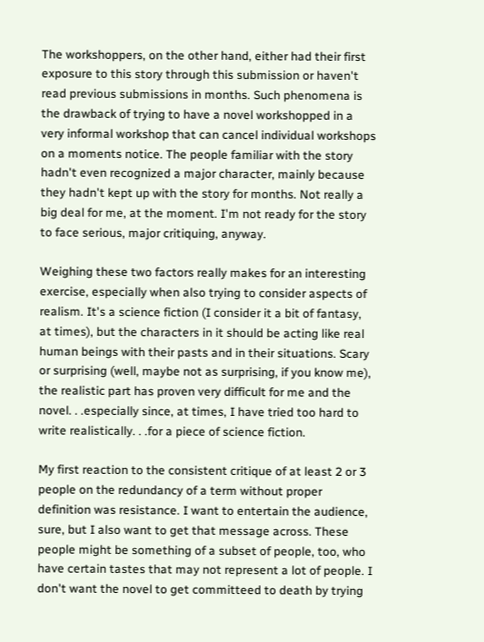The workshoppers, on the other hand, either had their first exposure to this story through this submission or haven't read previous submissions in months. Such phenomena is the drawback of trying to have a novel workshopped in a very informal workshop that can cancel individual workshops on a moments notice. The people familiar with the story hadn't even recognized a major character, mainly because they hadn't kept up with the story for months. Not really a big deal for me, at the moment. I'm not ready for the story to face serious, major critiquing, anyway.

Weighing these two factors really makes for an interesting exercise, especially when also trying to consider aspects of realism. It's a science fiction (I consider it a bit of fantasy, at times), but the characters in it should be acting like real human beings with their pasts and in their situations. Scary or surprising (well, maybe not as surprising, if you know me), the realistic part has proven very difficult for me and the novel. . .especially since, at times, I have tried too hard to write realistically. . .for a piece of science fiction.

My first reaction to the consistent critique of at least 2 or 3 people on the redundancy of a term without proper definition was resistance. I want to entertain the audience, sure, but I also want to get that message across. These people might be something of a subset of people, too, who have certain tastes that may not represent a lot of people. I don't want the novel to get committeed to death by trying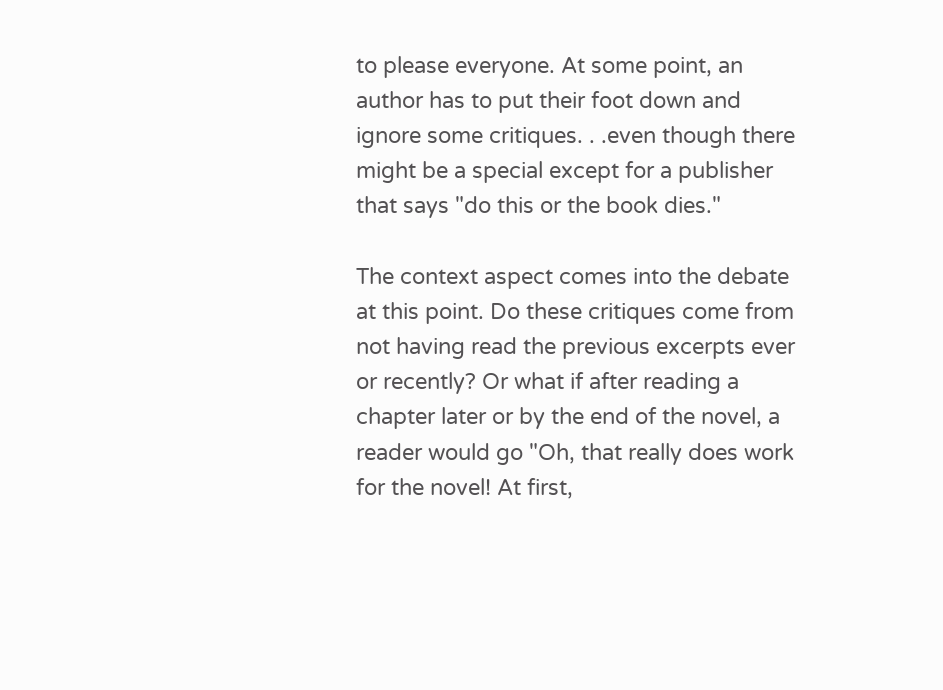to please everyone. At some point, an author has to put their foot down and ignore some critiques. . .even though there might be a special except for a publisher that says "do this or the book dies."

The context aspect comes into the debate at this point. Do these critiques come from not having read the previous excerpts ever or recently? Or what if after reading a chapter later or by the end of the novel, a reader would go "Oh, that really does work for the novel! At first,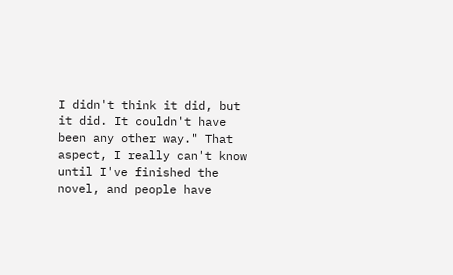I didn't think it did, but it did. It couldn't have been any other way." That aspect, I really can't know until I've finished the novel, and people have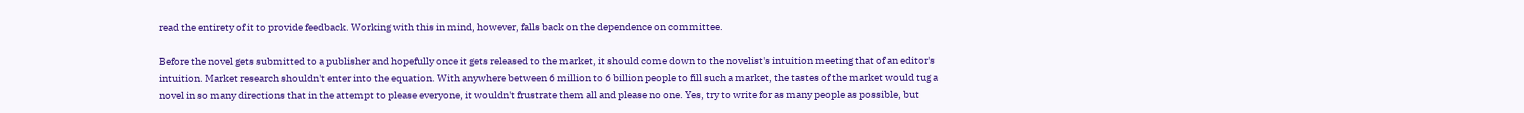read the entirety of it to provide feedback. Working with this in mind, however, falls back on the dependence on committee.

Before the novel gets submitted to a publisher and hopefully once it gets released to the market, it should come down to the novelist's intuition meeting that of an editor's intuition. Market research shouldn't enter into the equation. With anywhere between 6 million to 6 billion people to fill such a market, the tastes of the market would tug a novel in so many directions that in the attempt to please everyone, it wouldn't frustrate them all and please no one. Yes, try to write for as many people as possible, but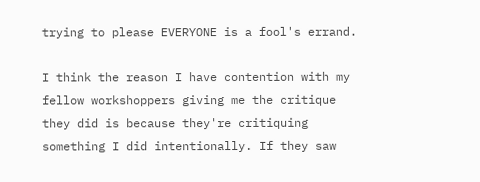trying to please EVERYONE is a fool's errand.

I think the reason I have contention with my fellow workshoppers giving me the critique they did is because they're critiquing something I did intentionally. If they saw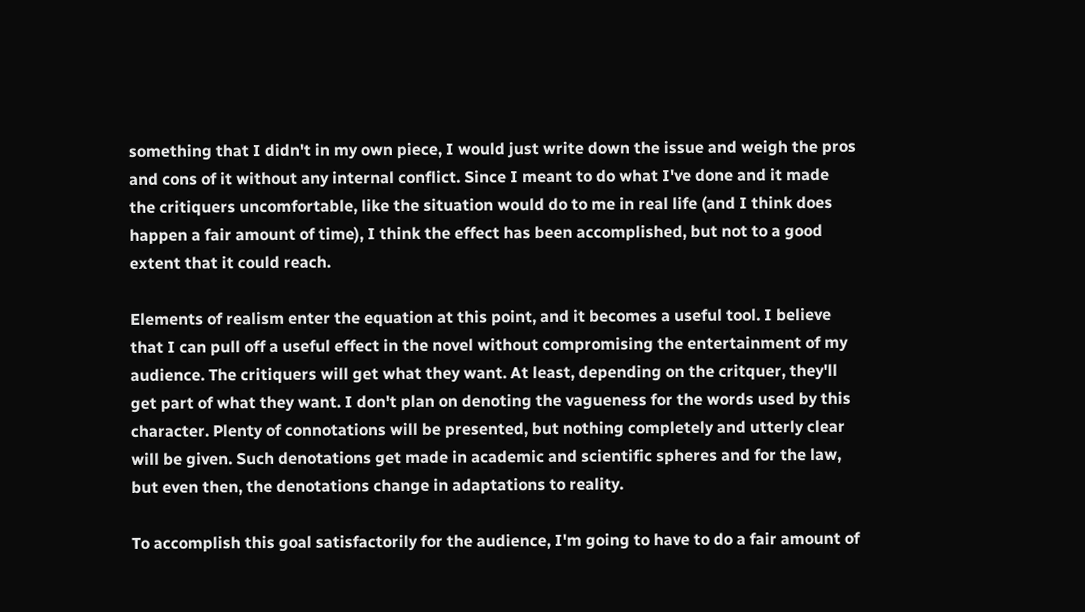something that I didn't in my own piece, I would just write down the issue and weigh the pros and cons of it without any internal conflict. Since I meant to do what I've done and it made the critiquers uncomfortable, like the situation would do to me in real life (and I think does happen a fair amount of time), I think the effect has been accomplished, but not to a good extent that it could reach.

Elements of realism enter the equation at this point, and it becomes a useful tool. I believe that I can pull off a useful effect in the novel without compromising the entertainment of my audience. The critiquers will get what they want. At least, depending on the critquer, they'll get part of what they want. I don't plan on denoting the vagueness for the words used by this character. Plenty of connotations will be presented, but nothing completely and utterly clear will be given. Such denotations get made in academic and scientific spheres and for the law, but even then, the denotations change in adaptations to reality.

To accomplish this goal satisfactorily for the audience, I'm going to have to do a fair amount of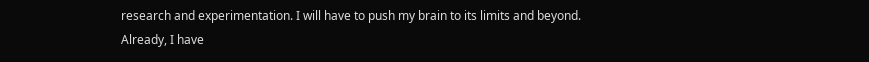research and experimentation. I will have to push my brain to its limits and beyond. Already, I have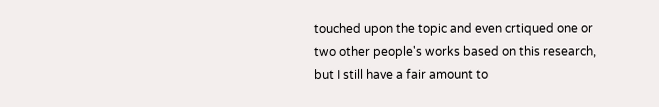touched upon the topic and even crtiqued one or two other people's works based on this research, but I still have a fair amount to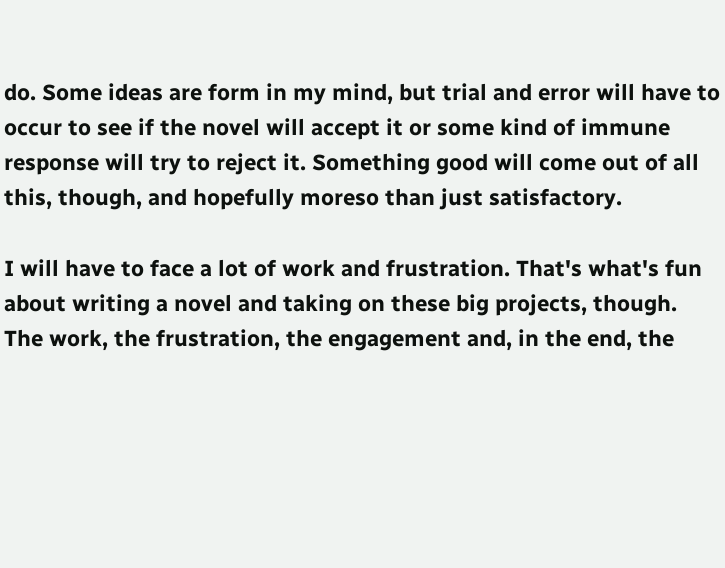do. Some ideas are form in my mind, but trial and error will have to occur to see if the novel will accept it or some kind of immune response will try to reject it. Something good will come out of all this, though, and hopefully moreso than just satisfactory.

I will have to face a lot of work and frustration. That's what's fun about writing a novel and taking on these big projects, though. The work, the frustration, the engagement and, in the end, the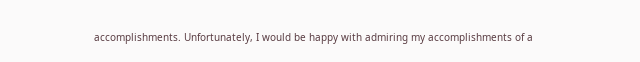accomplishments. Unfortunately, I would be happy with admiring my accomplishments of a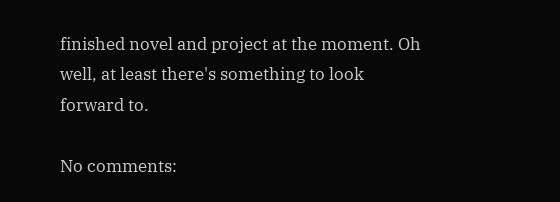finished novel and project at the moment. Oh well, at least there's something to look forward to.

No comments: